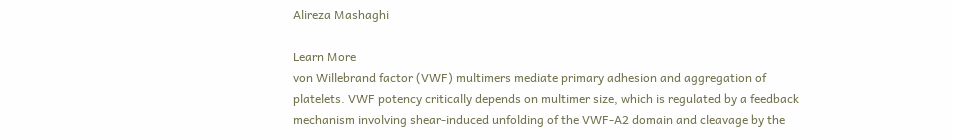Alireza Mashaghi

Learn More
von Willebrand factor (VWF) multimers mediate primary adhesion and aggregation of platelets. VWF potency critically depends on multimer size, which is regulated by a feedback mechanism involving shear-induced unfolding of the VWF-A2 domain and cleavage by the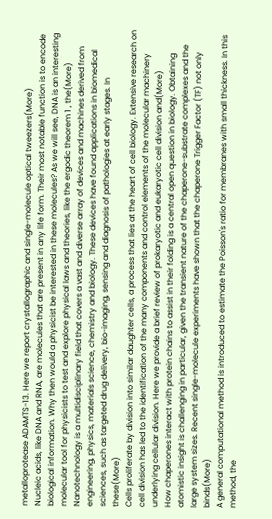metalloprotease ADAMTS-13. Here we report crystallographic and single-molecule optical tweezers(More)
Nucleic acids, like DNA and RNA, are molecules that are present in any life form. Their most notable function is to encode biological information. Why then would a physicist be interested in these molecules? As we will see, DNA is an interesting molecular tool for physicists to test and explore physical laws and theories, like the ergodic theorem 1 , the(More)
Nanotechnology is a multidisciplinary field that covers a vast and diverse array of devices and machines derived from engineering, physics, materials science, chemistry and biology. These devices have found applications in biomedical sciences, such as targeted drug delivery, bio-imaging, sensing and diagnosis of pathologies at early stages. In these(More)
Cells proliferate by division into similar daughter cells, a process that lies at the heart of cell biology. Extensive research on cell division has led to the identification of the many components and control elements of the molecular machinery underlying cellular division. Here we provide a brief review of prokaryotic and eukaryotic cell division and(More)
How chaperones interact with protein chains to assist in their folding is a central open question in biology. Obtaining atomistic insight is challenging in particular, given the transient nature of the chaperone-substrate complexes and the large system sizes. Recent single-molecule experiments have shown that the chaperone Trigger Factor (TF) not only binds(More)
A general computational method is introduced to estimate the Poisson's ratio for membranes with small thickness. In this method, the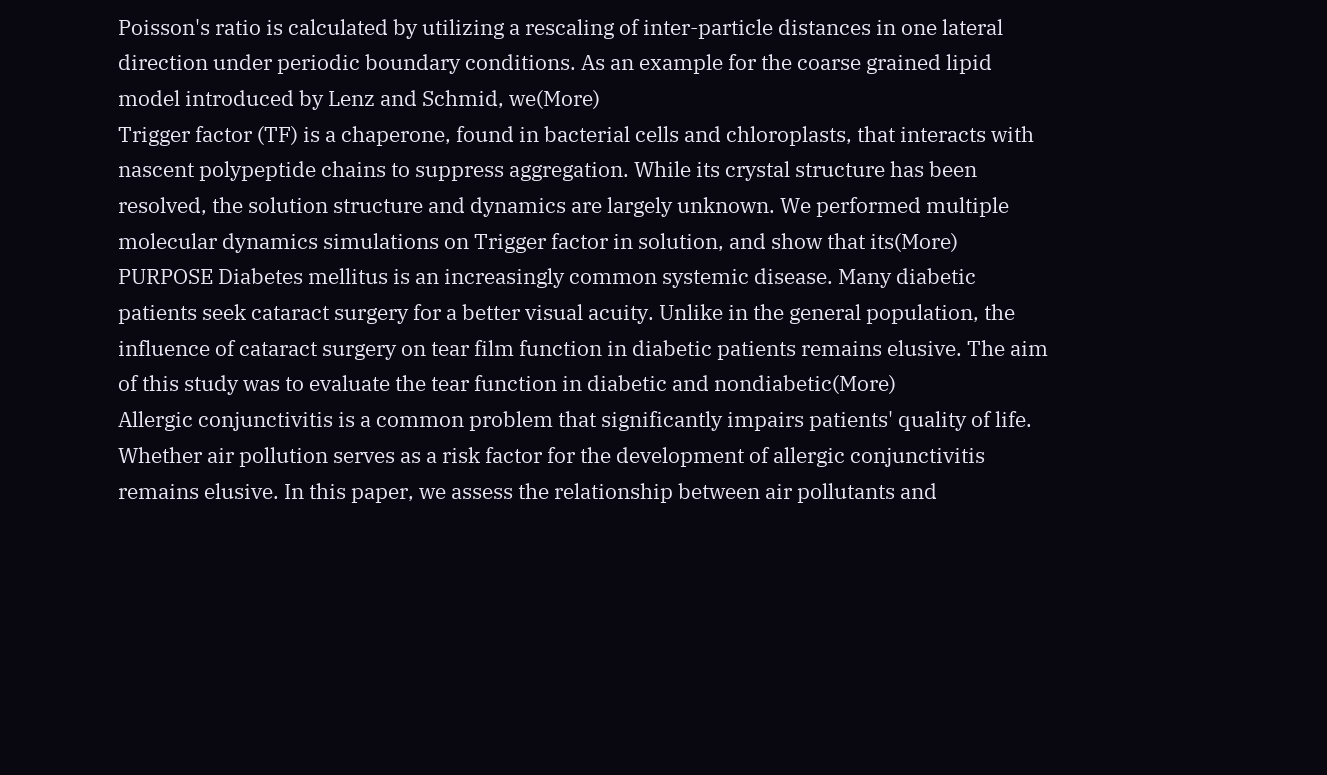Poisson's ratio is calculated by utilizing a rescaling of inter-particle distances in one lateral direction under periodic boundary conditions. As an example for the coarse grained lipid model introduced by Lenz and Schmid, we(More)
Trigger factor (TF) is a chaperone, found in bacterial cells and chloroplasts, that interacts with nascent polypeptide chains to suppress aggregation. While its crystal structure has been resolved, the solution structure and dynamics are largely unknown. We performed multiple molecular dynamics simulations on Trigger factor in solution, and show that its(More)
PURPOSE Diabetes mellitus is an increasingly common systemic disease. Many diabetic patients seek cataract surgery for a better visual acuity. Unlike in the general population, the influence of cataract surgery on tear film function in diabetic patients remains elusive. The aim of this study was to evaluate the tear function in diabetic and nondiabetic(More)
Allergic conjunctivitis is a common problem that significantly impairs patients' quality of life. Whether air pollution serves as a risk factor for the development of allergic conjunctivitis remains elusive. In this paper, we assess the relationship between air pollutants and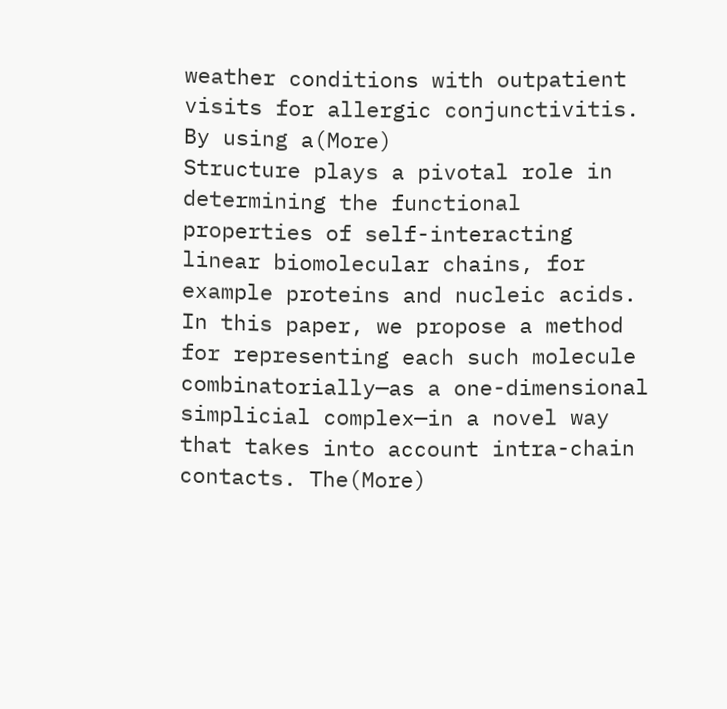weather conditions with outpatient visits for allergic conjunctivitis. By using a(More)
Structure plays a pivotal role in determining the functional properties of self-interacting linear biomolecular chains, for example proteins and nucleic acids. In this paper, we propose a method for representing each such molecule combinatorially—as a one-dimensional simplicial complex—in a novel way that takes into account intra-chain contacts. The(More)